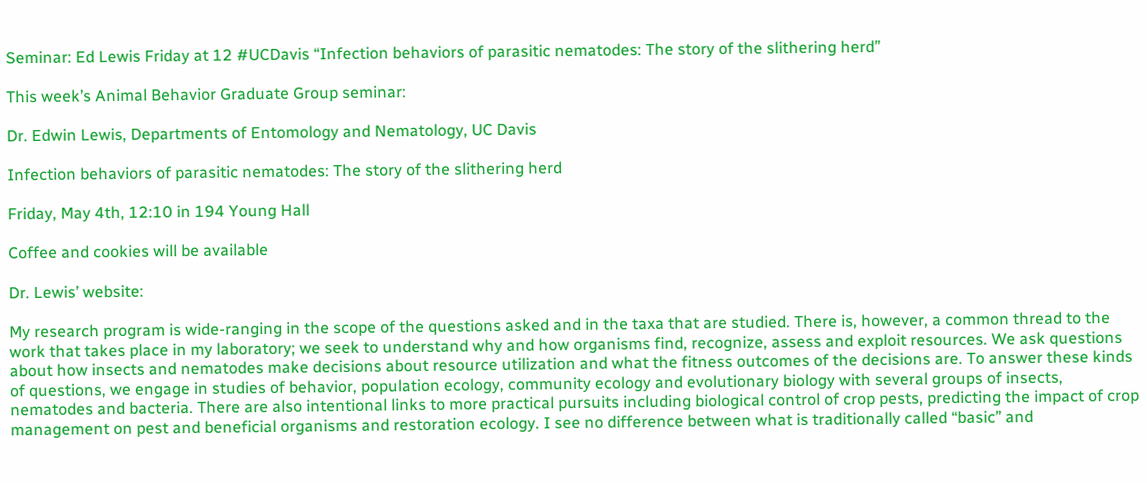Seminar: Ed Lewis Friday at 12 #UCDavis “Infection behaviors of parasitic nematodes: The story of the slithering herd”

This week’s Animal Behavior Graduate Group seminar:

Dr. Edwin Lewis, Departments of Entomology and Nematology, UC Davis

Infection behaviors of parasitic nematodes: The story of the slithering herd

Friday, May 4th, 12:10 in 194 Young Hall

Coffee and cookies will be available

Dr. Lewis’ website:

My research program is wide-ranging in the scope of the questions asked and in the taxa that are studied. There is, however, a common thread to the work that takes place in my laboratory; we seek to understand why and how organisms find, recognize, assess and exploit resources. We ask questions about how insects and nematodes make decisions about resource utilization and what the fitness outcomes of the decisions are. To answer these kinds of questions, we engage in studies of behavior, population ecology, community ecology and evolutionary biology with several groups of insects, nematodes and bacteria. There are also intentional links to more practical pursuits including biological control of crop pests, predicting the impact of crop management on pest and beneficial organisms and restoration ecology. I see no difference between what is traditionally called “basic” and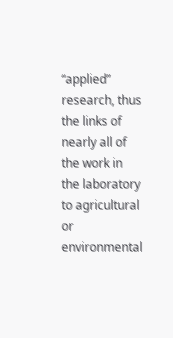“applied” research, thus the links of nearly all of the work in the laboratory to agricultural or environmental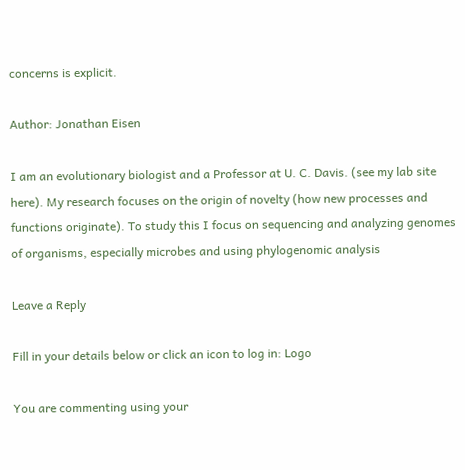concerns is explicit.

Author: Jonathan Eisen

I am an evolutionary biologist and a Professor at U. C. Davis. (see my lab site here). My research focuses on the origin of novelty (how new processes and functions originate). To study this I focus on sequencing and analyzing genomes of organisms, especially microbes and using phylogenomic analysis

Leave a Reply

Fill in your details below or click an icon to log in: Logo

You are commenting using your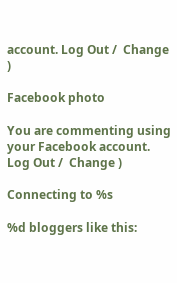account. Log Out /  Change )

Facebook photo

You are commenting using your Facebook account. Log Out /  Change )

Connecting to %s

%d bloggers like this: